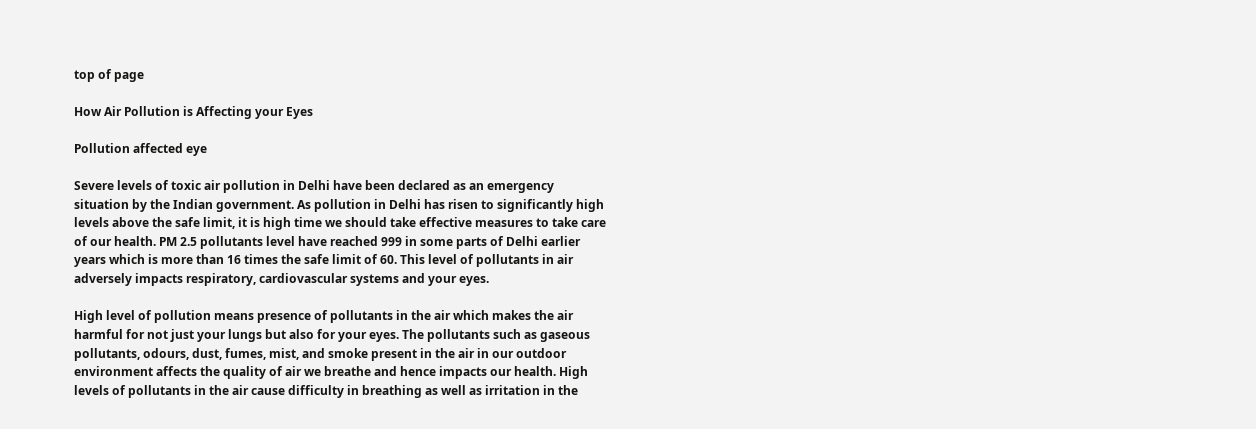top of page

How Air Pollution is Affecting your Eyes

Pollution affected eye

Severe levels of toxic air pollution in Delhi have been declared as an emergency situation by the Indian government. As pollution in Delhi has risen to significantly high levels above the safe limit, it is high time we should take effective measures to take care of our health. PM 2.5 pollutants level have reached 999 in some parts of Delhi earlier years which is more than 16 times the safe limit of 60. This level of pollutants in air adversely impacts respiratory, cardiovascular systems and your eyes.

High level of pollution means presence of pollutants in the air which makes the air harmful for not just your lungs but also for your eyes. The pollutants such as gaseous pollutants, odours, dust, fumes, mist, and smoke present in the air in our outdoor environment affects the quality of air we breathe and hence impacts our health. High levels of pollutants in the air cause difficulty in breathing as well as irritation in the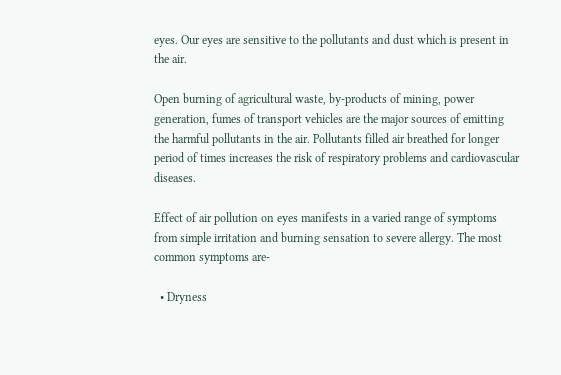eyes. Our eyes are sensitive to the pollutants and dust which is present in the air.

Open burning of agricultural waste, by-products of mining, power generation, fumes of transport vehicles are the major sources of emitting the harmful pollutants in the air. Pollutants filled air breathed for longer period of times increases the risk of respiratory problems and cardiovascular diseases.

Effect of air pollution on eyes manifests in a varied range of symptoms from simple irritation and burning sensation to severe allergy. The most common symptoms are-

  • Dryness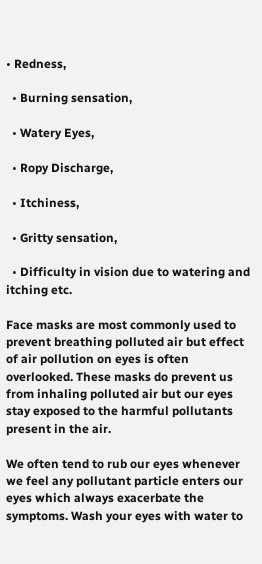• Redness,

  • Burning sensation,

  • Watery Eyes,

  • Ropy Discharge,

  • Itchiness,

  • Gritty sensation,

  • Difficulty in vision due to watering and itching etc.

Face masks are most commonly used to prevent breathing polluted air but effect of air pollution on eyes is often overlooked. These masks do prevent us from inhaling polluted air but our eyes stay exposed to the harmful pollutants present in the air.

We often tend to rub our eyes whenever we feel any pollutant particle enters our eyes which always exacerbate the symptoms. Wash your eyes with water to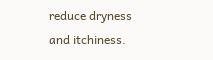reduce dryness and itchiness.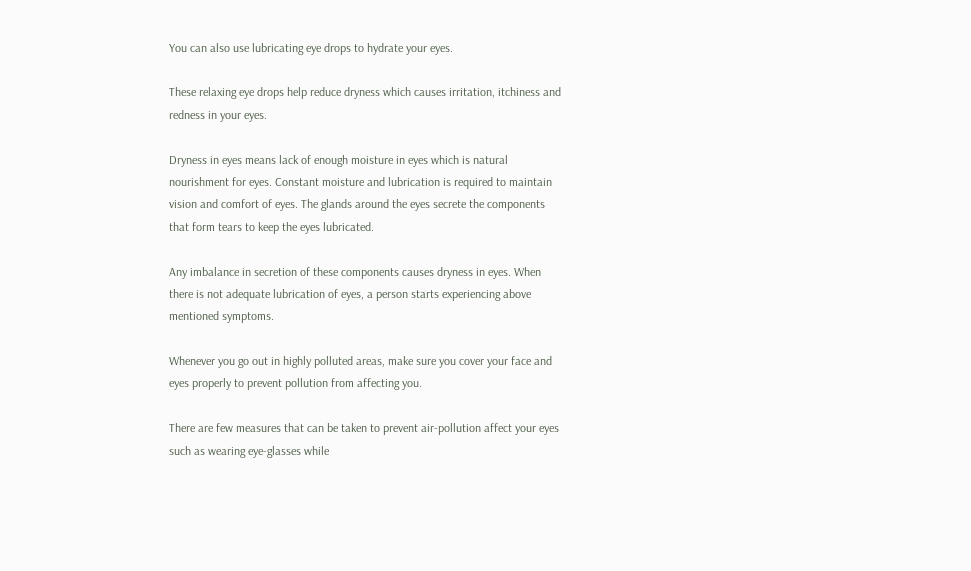You can also use lubricating eye drops to hydrate your eyes.

These relaxing eye drops help reduce dryness which causes irritation, itchiness and redness in your eyes.

Dryness in eyes means lack of enough moisture in eyes which is natural nourishment for eyes. Constant moisture and lubrication is required to maintain vision and comfort of eyes. The glands around the eyes secrete the components that form tears to keep the eyes lubricated.

Any imbalance in secretion of these components causes dryness in eyes. When there is not adequate lubrication of eyes, a person starts experiencing above mentioned symptoms.

Whenever you go out in highly polluted areas, make sure you cover your face and eyes properly to prevent pollution from affecting you.

There are few measures that can be taken to prevent air-pollution affect your eyes such as wearing eye-glasses while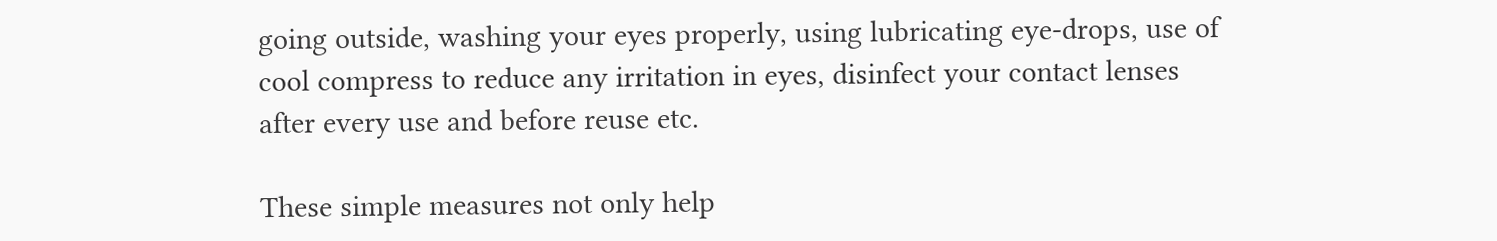going outside, washing your eyes properly, using lubricating eye-drops, use of cool compress to reduce any irritation in eyes, disinfect your contact lenses after every use and before reuse etc.

These simple measures not only help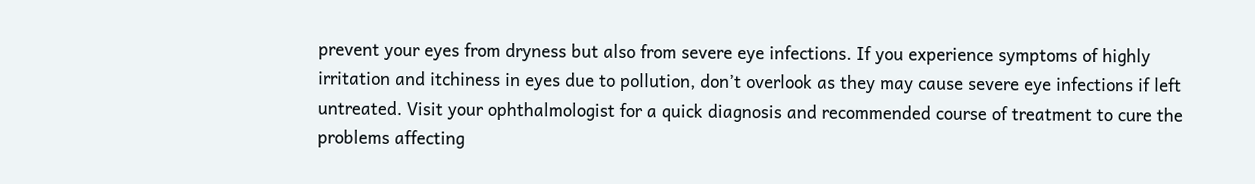prevent your eyes from dryness but also from severe eye infections. If you experience symptoms of highly irritation and itchiness in eyes due to pollution, don’t overlook as they may cause severe eye infections if left untreated. Visit your ophthalmologist for a quick diagnosis and recommended course of treatment to cure the problems affecting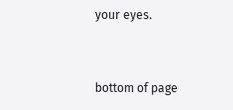your eyes.


bottom of page